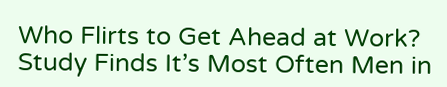Who Flirts to Get Ahead at Work? Study Finds It’s Most Often Men in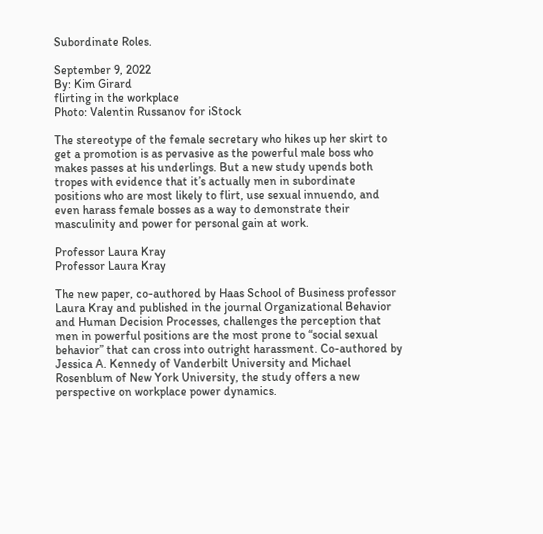Subordinate Roles.

September 9, 2022
By: Kim Girard
flirting in the workplace
Photo: Valentin Russanov for iStock

The stereotype of the female secretary who hikes up her skirt to get a promotion is as pervasive as the powerful male boss who makes passes at his underlings. But a new study upends both tropes with evidence that it’s actually men in subordinate positions who are most likely to flirt, use sexual innuendo, and even harass female bosses as a way to demonstrate their masculinity and power for personal gain at work.

Professor Laura Kray
Professor Laura Kray

The new paper, co-authored by Haas School of Business professor Laura Kray and published in the journal Organizational Behavior and Human Decision Processes, challenges the perception that men in powerful positions are the most prone to “social sexual behavior” that can cross into outright harassment. Co-authored by Jessica A. Kennedy of Vanderbilt University and Michael Rosenblum of New York University, the study offers a new perspective on workplace power dynamics.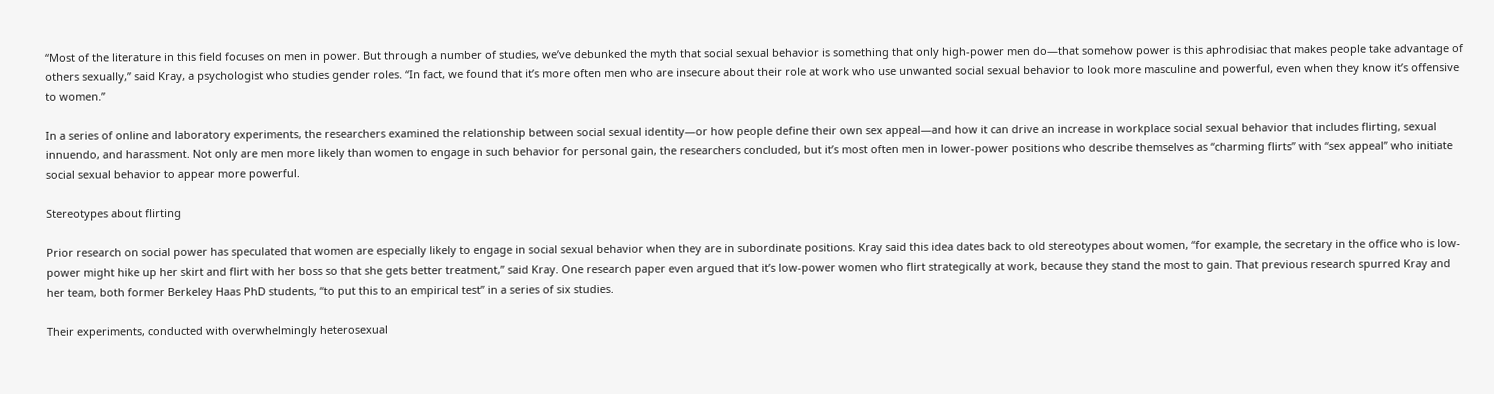“Most of the literature in this field focuses on men in power. But through a number of studies, we’ve debunked the myth that social sexual behavior is something that only high-power men do—that somehow power is this aphrodisiac that makes people take advantage of others sexually,” said Kray, a psychologist who studies gender roles. “In fact, we found that it’s more often men who are insecure about their role at work who use unwanted social sexual behavior to look more masculine and powerful, even when they know it’s offensive to women.”

In a series of online and laboratory experiments, the researchers examined the relationship between social sexual identity—or how people define their own sex appeal—and how it can drive an increase in workplace social sexual behavior that includes flirting, sexual innuendo, and harassment. Not only are men more likely than women to engage in such behavior for personal gain, the researchers concluded, but it’s most often men in lower-power positions who describe themselves as “charming flirts” with “sex appeal” who initiate social sexual behavior to appear more powerful.

Stereotypes about flirting

Prior research on social power has speculated that women are especially likely to engage in social sexual behavior when they are in subordinate positions. Kray said this idea dates back to old stereotypes about women, “for example, the secretary in the office who is low-power might hike up her skirt and flirt with her boss so that she gets better treatment,” said Kray. One research paper even argued that it’s low-power women who flirt strategically at work, because they stand the most to gain. That previous research spurred Kray and her team, both former Berkeley Haas PhD students, “to put this to an empirical test” in a series of six studies.

Their experiments, conducted with overwhelmingly heterosexual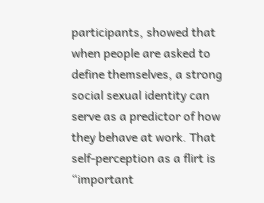participants, showed that when people are asked to define themselves, a strong social sexual identity can serve as a predictor of how they behave at work. That self-perception as a flirt is “important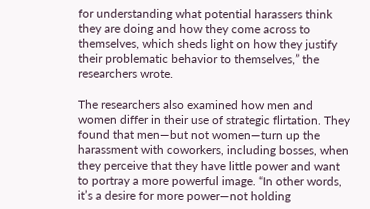for understanding what potential harassers think they are doing and how they come across to themselves, which sheds light on how they justify their problematic behavior to themselves,” the researchers wrote.

The researchers also examined how men and women differ in their use of strategic flirtation. They found that men—but not women—turn up the harassment with coworkers, including bosses, when they perceive that they have little power and want to portray a more powerful image. “In other words, it’s a desire for more power—not holding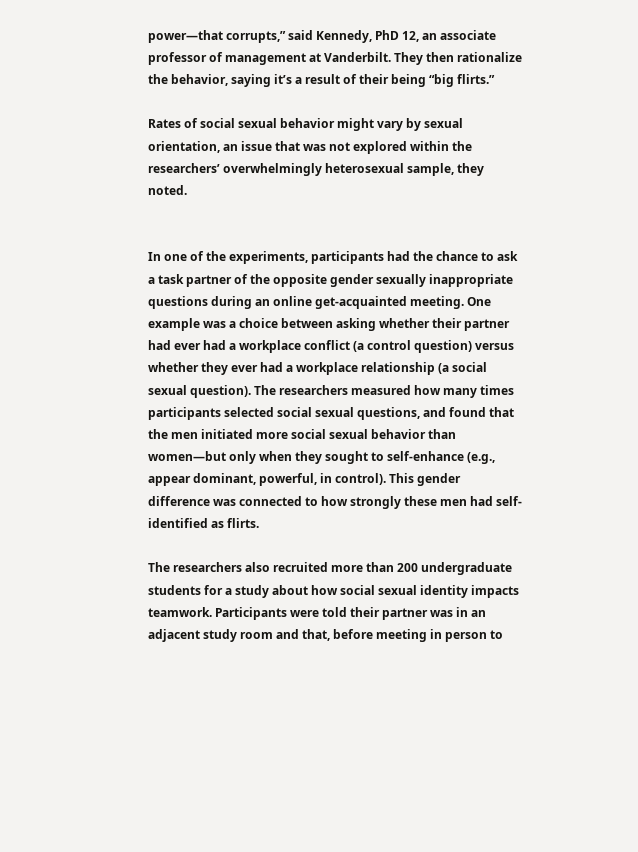power—that corrupts,” said Kennedy, PhD 12, an associate professor of management at Vanderbilt. They then rationalize the behavior, saying it’s a result of their being “big flirts.”

Rates of social sexual behavior might vary by sexual orientation, an issue that was not explored within the researchers’ overwhelmingly heterosexual sample, they noted.


In one of the experiments, participants had the chance to ask a task partner of the opposite gender sexually inappropriate questions during an online get-acquainted meeting. One example was a choice between asking whether their partner had ever had a workplace conflict (a control question) versus whether they ever had a workplace relationship (a social sexual question). The researchers measured how many times participants selected social sexual questions, and found that the men initiated more social sexual behavior than women—but only when they sought to self-enhance (e.g., appear dominant, powerful, in control). This gender difference was connected to how strongly these men had self-identified as flirts.

The researchers also recruited more than 200 undergraduate students for a study about how social sexual identity impacts teamwork. Participants were told their partner was in an adjacent study room and that, before meeting in person to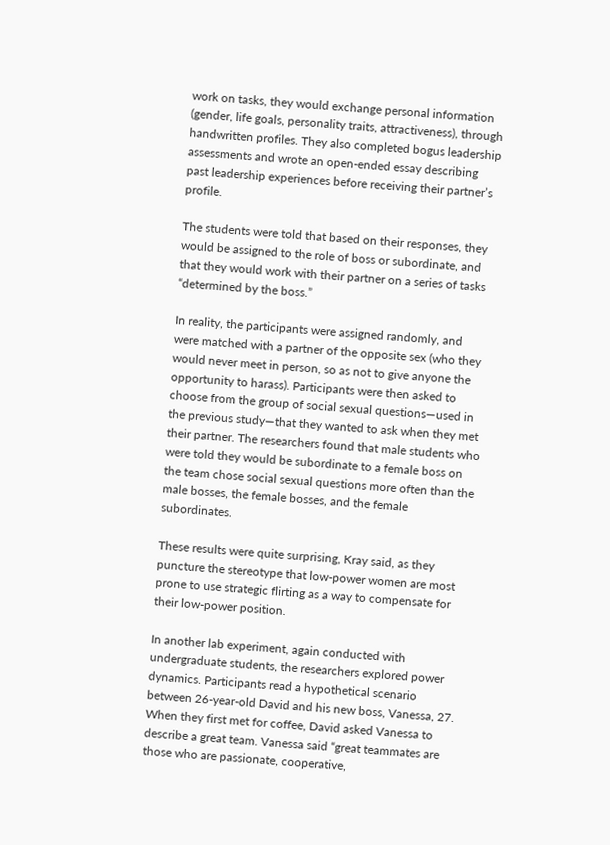work on tasks, they would exchange personal information (gender, life goals, personality traits, attractiveness), through handwritten profiles. They also completed bogus leadership assessments and wrote an open-ended essay describing past leadership experiences before receiving their partner’s profile.

The students were told that based on their responses, they would be assigned to the role of boss or subordinate, and that they would work with their partner on a series of tasks “determined by the boss.”

In reality, the participants were assigned randomly, and were matched with a partner of the opposite sex (who they would never meet in person, so as not to give anyone the opportunity to harass). Participants were then asked to choose from the group of social sexual questions—used in the previous study—that they wanted to ask when they met their partner. The researchers found that male students who were told they would be subordinate to a female boss on the team chose social sexual questions more often than the male bosses, the female bosses, and the female subordinates.

These results were quite surprising, Kray said, as they puncture the stereotype that low-power women are most prone to use strategic flirting as a way to compensate for their low-power position.

In another lab experiment, again conducted with undergraduate students, the researchers explored power dynamics. Participants read a hypothetical scenario between 26-year-old David and his new boss, Vanessa, 27. When they first met for coffee, David asked Vanessa to describe a great team. Vanessa said “great teammates are those who are passionate, cooperative,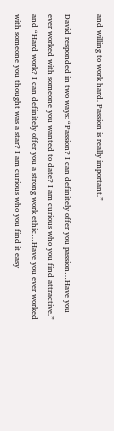and willing to work hard. Passion is really important.”

David responded in two ways: “Passion? I can definitely offer you passion…Have you ever worked with someone you wanted to date? I am curious who you find attractive.” and “Hard work? I can definitely offer you a strong work ethic…Have you ever worked with someone you thought was a star? I am curious who you find it easy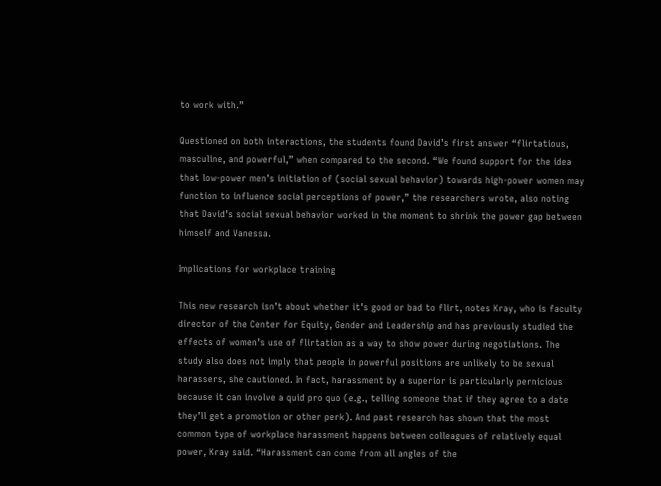to work with.”

Questioned on both interactions, the students found David’s first answer “flirtatious, masculine, and powerful,” when compared to the second. “We found support for the idea that low-power men’s initiation of (social sexual behavior) towards high-power women may function to influence social perceptions of power,” the researchers wrote, also noting that David’s social sexual behavior worked in the moment to shrink the power gap between himself and Vanessa.

Implications for workplace training

This new research isn’t about whether it’s good or bad to flirt, notes Kray, who is faculty director of the Center for Equity, Gender and Leadership and has previously studied the effects of women’s use of flirtation as a way to show power during negotiations. The study also does not imply that people in powerful positions are unlikely to be sexual harassers, she cautioned. In fact, harassment by a superior is particularly pernicious because it can involve a quid pro quo (e.g., telling someone that if they agree to a date they’ll get a promotion or other perk). And past research has shown that the most common type of workplace harassment happens between colleagues of relatively equal power, Kray said. “Harassment can come from all angles of the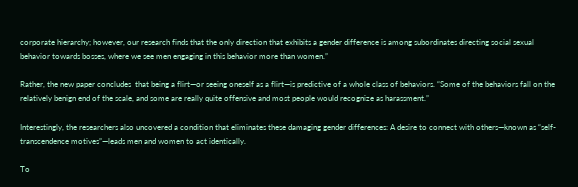corporate hierarchy; however, our research finds that the only direction that exhibits a gender difference is among subordinates directing social sexual behavior towards bosses, where we see men engaging in this behavior more than women.”

Rather, the new paper concludes  that being a flirt—or seeing oneself as a flirt—is predictive of a whole class of behaviors. “Some of the behaviors fall on the relatively benign end of the scale, and some are really quite offensive and most people would recognize as harassment.”

Interestingly, the researchers also uncovered a condition that eliminates these damaging gender differences: A desire to connect with others—known as “self-transcendence motives”—leads men and women to act identically.

To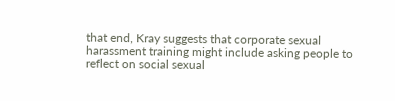that end, Kray suggests that corporate sexual harassment training might include asking people to reflect on social sexual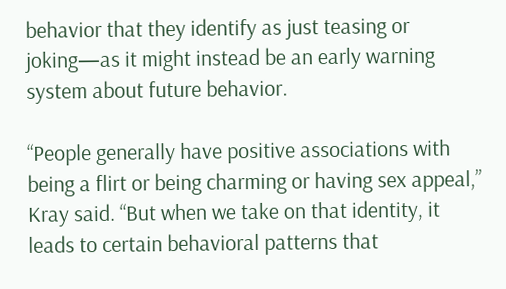behavior that they identify as just teasing or joking—as it might instead be an early warning system about future behavior.

“People generally have positive associations with being a flirt or being charming or having sex appeal,” Kray said. “But when we take on that identity, it leads to certain behavioral patterns that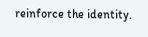reinforce the identity.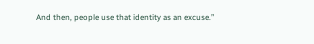And then, people use that identity as an excuse.”